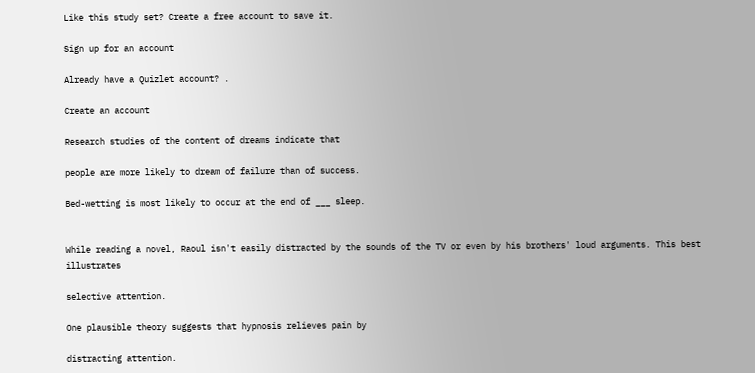Like this study set? Create a free account to save it.

Sign up for an account

Already have a Quizlet account? .

Create an account

Research studies of the content of dreams indicate that

people are more likely to dream of failure than of success.

Bed-wetting is most likely to occur at the end of ___ sleep.


While reading a novel, Raoul isn't easily distracted by the sounds of the TV or even by his brothers' loud arguments. This best illustrates

selective attention.

One plausible theory suggests that hypnosis relieves pain by

distracting attention.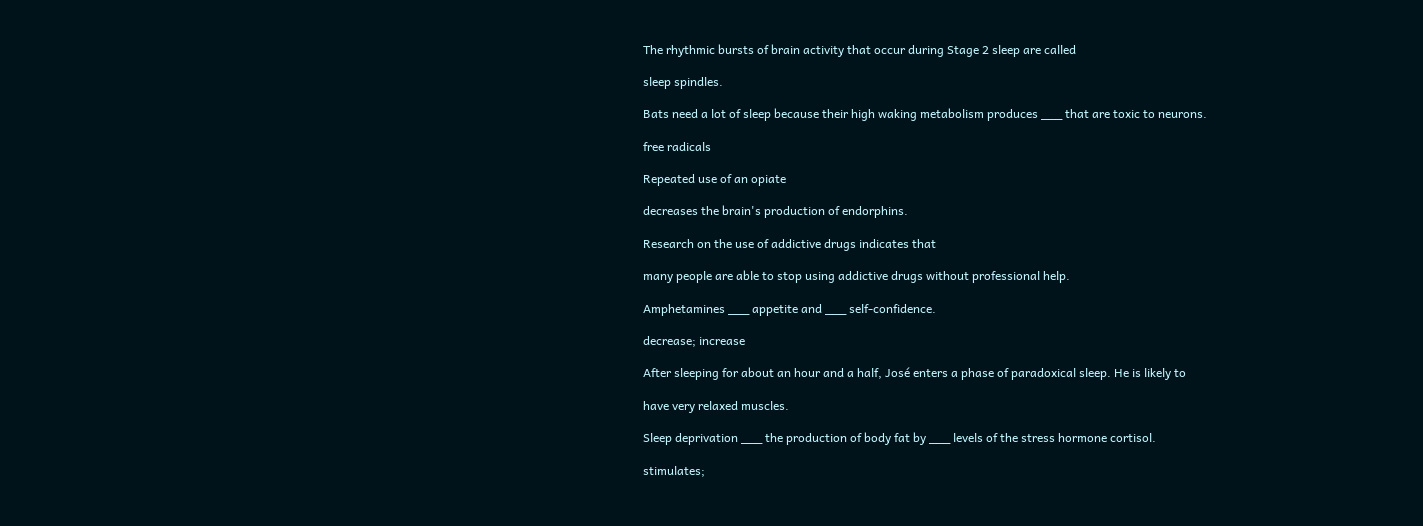The rhythmic bursts of brain activity that occur during Stage 2 sleep are called

sleep spindles.

Bats need a lot of sleep because their high waking metabolism produces ___ that are toxic to neurons.

free radicals

Repeated use of an opiate

decreases the brain's production of endorphins.

Research on the use of addictive drugs indicates that

many people are able to stop using addictive drugs without professional help.

Amphetamines ___ appetite and ___ self-confidence.

decrease; increase

After sleeping for about an hour and a half, José enters a phase of paradoxical sleep. He is likely to

have very relaxed muscles.

Sleep deprivation ___ the production of body fat by ___ levels of the stress hormone cortisol.

stimulates;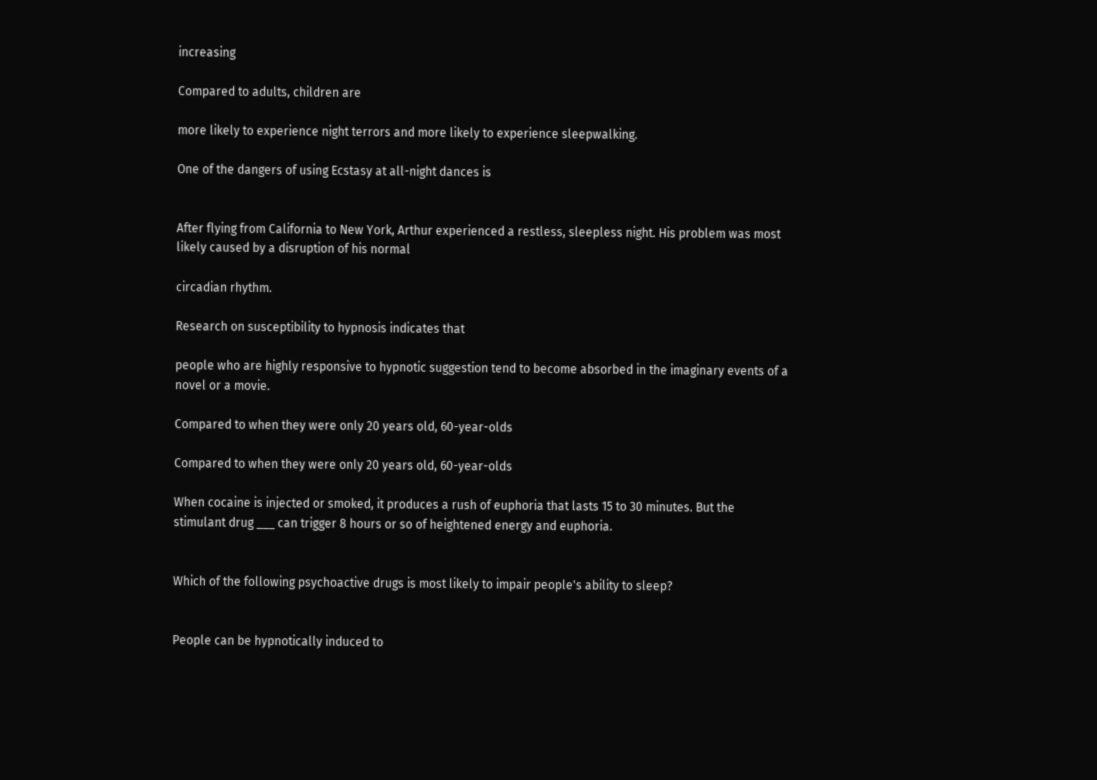increasing

Compared to adults, children are

more likely to experience night terrors and more likely to experience sleepwalking.

One of the dangers of using Ecstasy at all-night dances is


After flying from California to New York, Arthur experienced a restless, sleepless night. His problem was most likely caused by a disruption of his normal

circadian rhythm.

Research on susceptibility to hypnosis indicates that

people who are highly responsive to hypnotic suggestion tend to become absorbed in the imaginary events of a novel or a movie.

Compared to when they were only 20 years old, 60-year-olds

Compared to when they were only 20 years old, 60-year-olds

When cocaine is injected or smoked, it produces a rush of euphoria that lasts 15 to 30 minutes. But the stimulant drug ___ can trigger 8 hours or so of heightened energy and euphoria.


Which of the following psychoactive drugs is most likely to impair people's ability to sleep?


People can be hypnotically induced to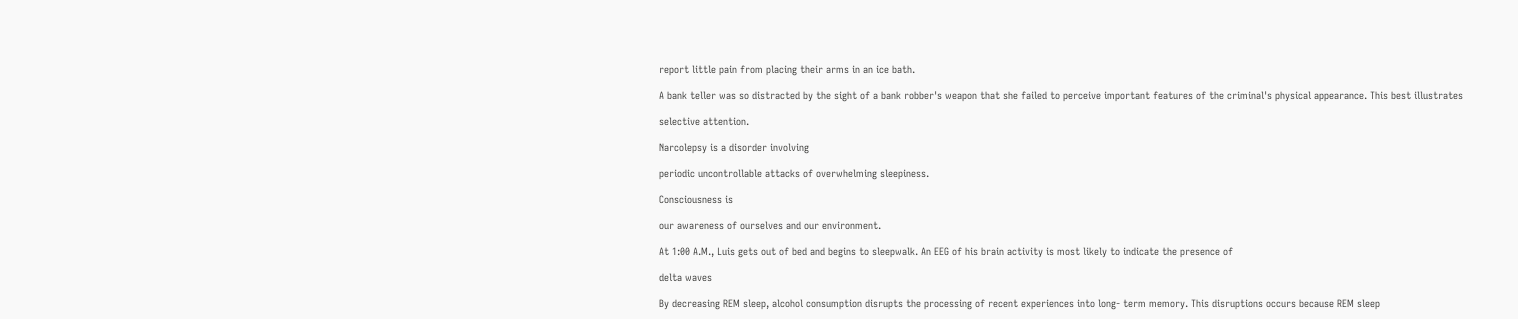report little pain from placing their arms in an ice bath.

A bank teller was so distracted by the sight of a bank robber's weapon that she failed to perceive important features of the criminal's physical appearance. This best illustrates

selective attention.

Narcolepsy is a disorder involving

periodic uncontrollable attacks of overwhelming sleepiness.

Consciousness is

our awareness of ourselves and our environment.

At 1:00 A.M., Luis gets out of bed and begins to sleepwalk. An EEG of his brain activity is most likely to indicate the presence of

delta waves

By decreasing REM sleep, alcohol consumption disrupts the processing of recent experiences into long- term memory. This disruptions occurs because REM sleep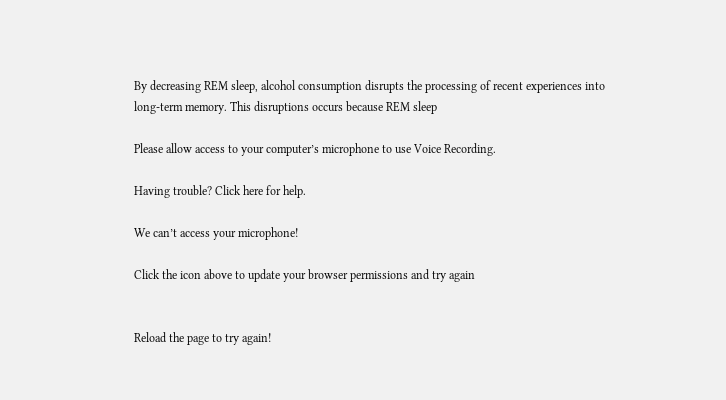By decreasing REM sleep, alcohol consumption disrupts the processing of recent experiences into long-term memory. This disruptions occurs because REM sleep

Please allow access to your computer’s microphone to use Voice Recording.

Having trouble? Click here for help.

We can’t access your microphone!

Click the icon above to update your browser permissions and try again


Reload the page to try again!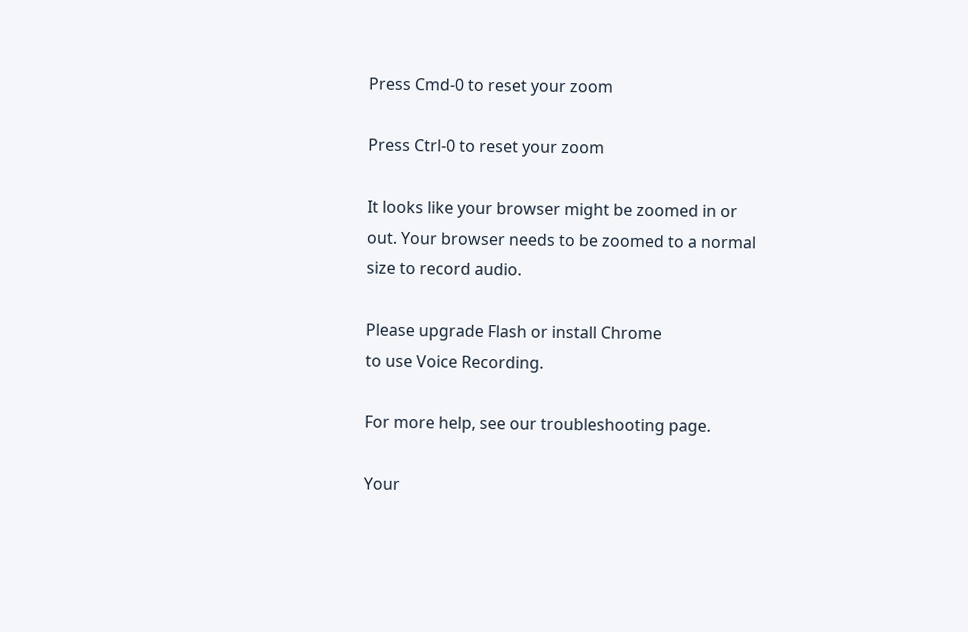Press Cmd-0 to reset your zoom

Press Ctrl-0 to reset your zoom

It looks like your browser might be zoomed in or out. Your browser needs to be zoomed to a normal size to record audio.

Please upgrade Flash or install Chrome
to use Voice Recording.

For more help, see our troubleshooting page.

Your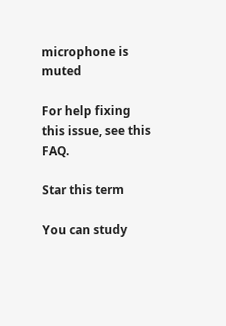microphone is muted

For help fixing this issue, see this FAQ.

Star this term

You can study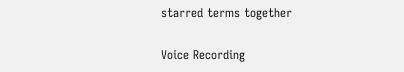starred terms together

Voice Recording